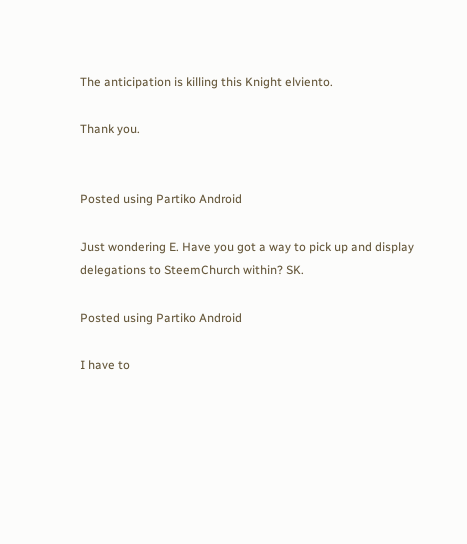The anticipation is killing this Knight elviento.

Thank you.


Posted using Partiko Android

Just wondering E. Have you got a way to pick up and display delegations to SteemChurch within? SK.

Posted using Partiko Android

I have to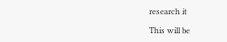research it

This will be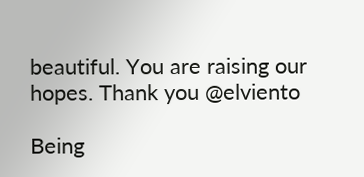beautiful. You are raising our hopes. Thank you @elviento

Being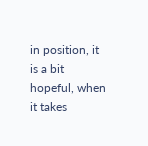in position, it is a bit hopeful, when it takes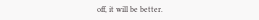off, it will be better.